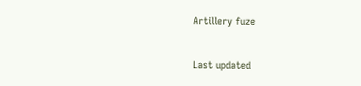Artillery fuze

Last updated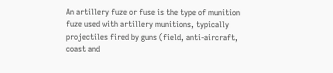An artillery fuze or fuse is the type of munition fuze used with artillery munitions, typically projectiles fired by guns (field, anti-aircraft, coast and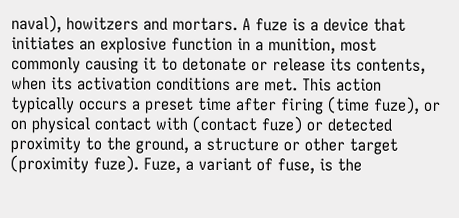naval), howitzers and mortars. A fuze is a device that initiates an explosive function in a munition, most commonly causing it to detonate or release its contents, when its activation conditions are met. This action typically occurs a preset time after firing (time fuze), or on physical contact with (contact fuze) or detected proximity to the ground, a structure or other target (proximity fuze). Fuze, a variant of fuse, is the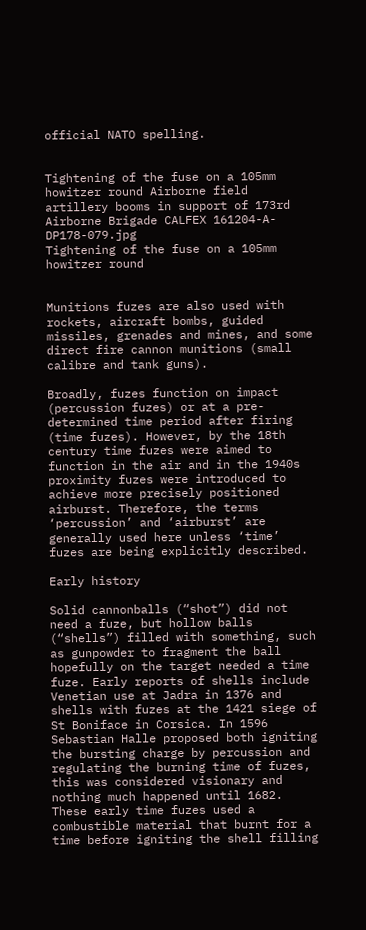official NATO spelling.


Tightening of the fuse on a 105mm howitzer round Airborne field artillery booms in support of 173rd Airborne Brigade CALFEX 161204-A-DP178-079.jpg
Tightening of the fuse on a 105mm howitzer round


Munitions fuzes are also used with rockets, aircraft bombs, guided missiles, grenades and mines, and some direct fire cannon munitions (small calibre and tank guns).

Broadly, fuzes function on impact (percussion fuzes) or at a pre-determined time period after firing (time fuzes). However, by the 18th century time fuzes were aimed to function in the air and in the 1940s proximity fuzes were introduced to achieve more precisely positioned airburst. Therefore, the terms ‘percussion’ and ‘airburst’ are generally used here unless ‘time’ fuzes are being explicitly described.

Early history

Solid cannonballs (“shot”) did not need a fuze, but hollow balls (“shells”) filled with something, such as gunpowder to fragment the ball hopefully on the target needed a time fuze. Early reports of shells include Venetian use at Jadra in 1376 and shells with fuzes at the 1421 siege of St Boniface in Corsica. In 1596 Sebastian Halle proposed both igniting the bursting charge by percussion and regulating the burning time of fuzes, this was considered visionary and nothing much happened until 1682. These early time fuzes used a combustible material that burnt for a time before igniting the shell filling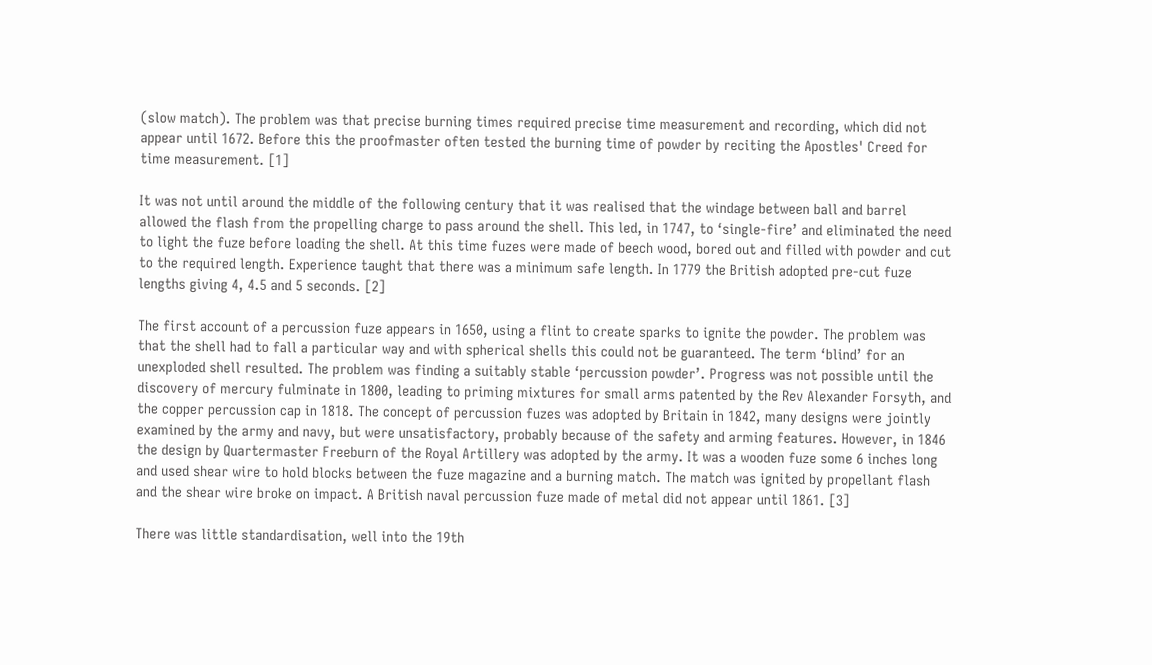(slow match). The problem was that precise burning times required precise time measurement and recording, which did not appear until 1672. Before this the proofmaster often tested the burning time of powder by reciting the Apostles' Creed for time measurement. [1]

It was not until around the middle of the following century that it was realised that the windage between ball and barrel allowed the flash from the propelling charge to pass around the shell. This led, in 1747, to ‘single-fire’ and eliminated the need to light the fuze before loading the shell. At this time fuzes were made of beech wood, bored out and filled with powder and cut to the required length. Experience taught that there was a minimum safe length. In 1779 the British adopted pre-cut fuze lengths giving 4, 4.5 and 5 seconds. [2]

The first account of a percussion fuze appears in 1650, using a flint to create sparks to ignite the powder. The problem was that the shell had to fall a particular way and with spherical shells this could not be guaranteed. The term ‘blind’ for an unexploded shell resulted. The problem was finding a suitably stable ‘percussion powder’. Progress was not possible until the discovery of mercury fulminate in 1800, leading to priming mixtures for small arms patented by the Rev Alexander Forsyth, and the copper percussion cap in 1818. The concept of percussion fuzes was adopted by Britain in 1842, many designs were jointly examined by the army and navy, but were unsatisfactory, probably because of the safety and arming features. However, in 1846 the design by Quartermaster Freeburn of the Royal Artillery was adopted by the army. It was a wooden fuze some 6 inches long and used shear wire to hold blocks between the fuze magazine and a burning match. The match was ignited by propellant flash and the shear wire broke on impact. A British naval percussion fuze made of metal did not appear until 1861. [3]

There was little standardisation, well into the 19th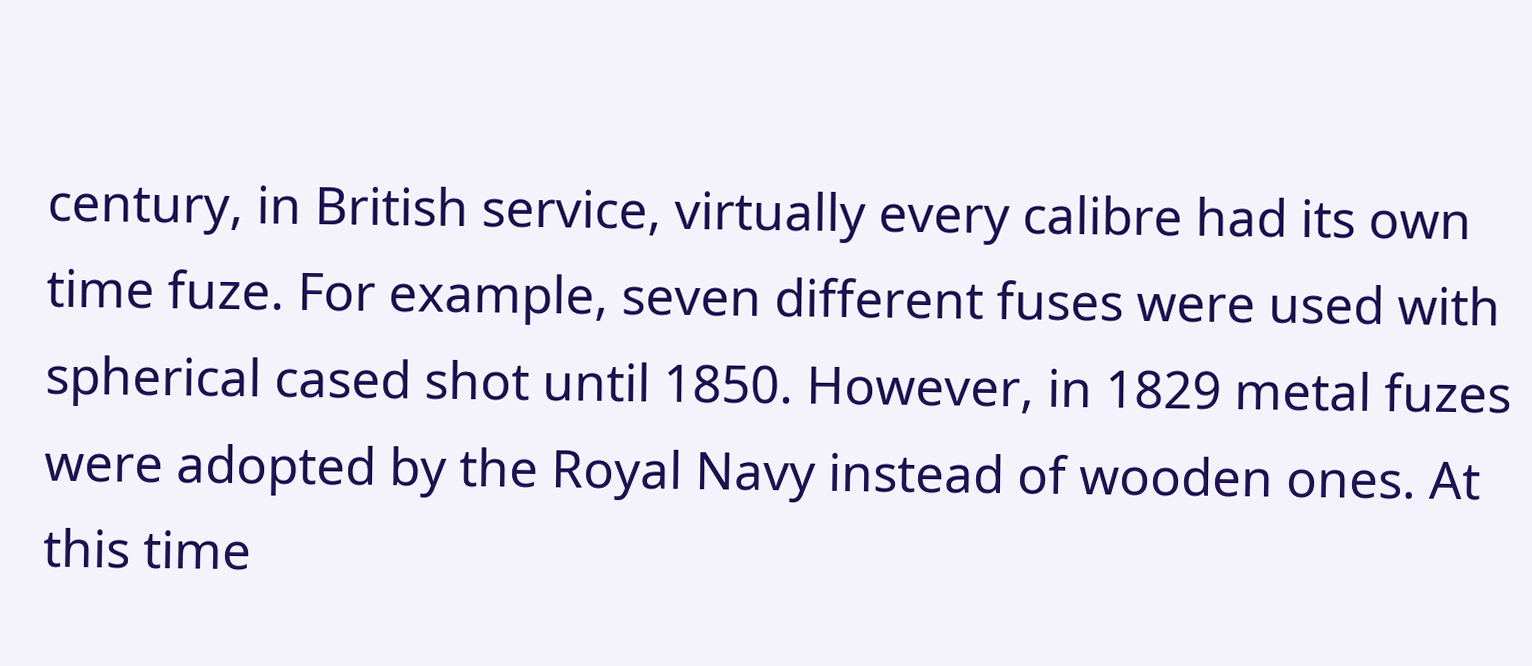century, in British service, virtually every calibre had its own time fuze. For example, seven different fuses were used with spherical cased shot until 1850. However, in 1829 metal fuzes were adopted by the Royal Navy instead of wooden ones. At this time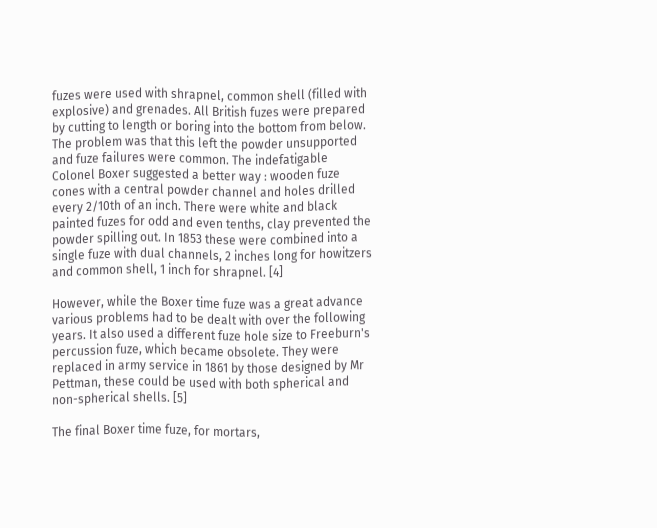fuzes were used with shrapnel, common shell (filled with explosive) and grenades. All British fuzes were prepared by cutting to length or boring into the bottom from below. The problem was that this left the powder unsupported and fuze failures were common. The indefatigable Colonel Boxer suggested a better way : wooden fuze cones with a central powder channel and holes drilled every 2/10th of an inch. There were white and black painted fuzes for odd and even tenths, clay prevented the powder spilling out. In 1853 these were combined into a single fuze with dual channels, 2 inches long for howitzers and common shell, 1 inch for shrapnel. [4]

However, while the Boxer time fuze was a great advance various problems had to be dealt with over the following years. It also used a different fuze hole size to Freeburn's percussion fuze, which became obsolete. They were replaced in army service in 1861 by those designed by Mr Pettman, these could be used with both spherical and non-spherical shells. [5]

The final Boxer time fuze, for mortars,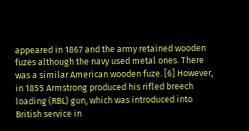appeared in 1867 and the army retained wooden fuzes although the navy used metal ones. There was a similar American wooden fuze. [6] However, in 1855 Armstrong produced his rifled breech loading (RBL) gun, which was introduced into British service in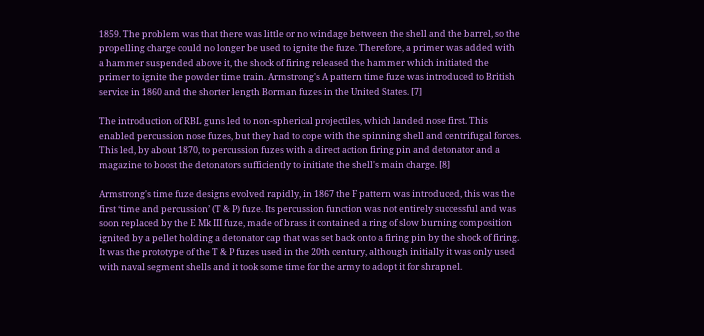1859. The problem was that there was little or no windage between the shell and the barrel, so the propelling charge could no longer be used to ignite the fuze. Therefore, a primer was added with a hammer suspended above it, the shock of firing released the hammer which initiated the primer to ignite the powder time train. Armstrong's A pattern time fuze was introduced to British service in 1860 and the shorter length Borman fuzes in the United States. [7]

The introduction of RBL guns led to non-spherical projectiles, which landed nose first. This enabled percussion nose fuzes, but they had to cope with the spinning shell and centrifugal forces. This led, by about 1870, to percussion fuzes with a direct action firing pin and detonator and a magazine to boost the detonators sufficiently to initiate the shell's main charge. [8]

Armstrong's time fuze designs evolved rapidly, in 1867 the F pattern was introduced, this was the first ‘time and percussion’ (T & P) fuze. Its percussion function was not entirely successful and was soon replaced by the E Mk III fuze, made of brass it contained a ring of slow burning composition ignited by a pellet holding a detonator cap that was set back onto a firing pin by the shock of firing. It was the prototype of the T & P fuzes used in the 20th century, although initially it was only used with naval segment shells and it took some time for the army to adopt it for shrapnel.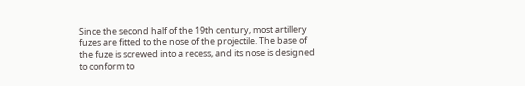Since the second half of the 19th century, most artillery fuzes are fitted to the nose of the projectile. The base of the fuze is screwed into a recess, and its nose is designed to conform to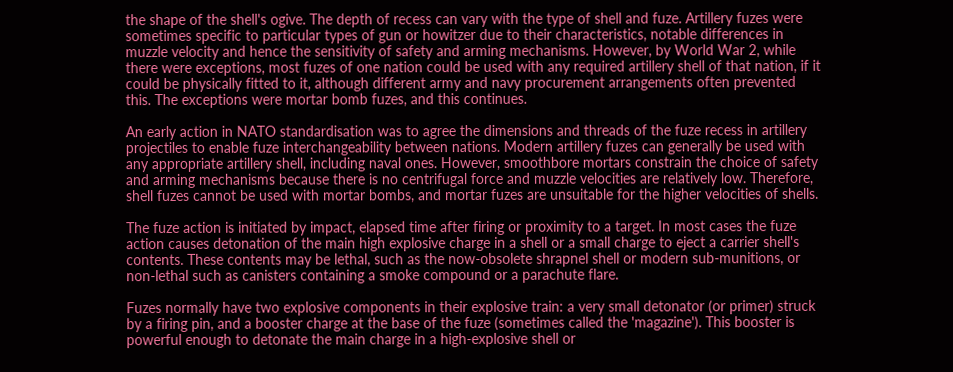the shape of the shell's ogive. The depth of recess can vary with the type of shell and fuze. Artillery fuzes were sometimes specific to particular types of gun or howitzer due to their characteristics, notable differences in muzzle velocity and hence the sensitivity of safety and arming mechanisms. However, by World War 2, while there were exceptions, most fuzes of one nation could be used with any required artillery shell of that nation, if it could be physically fitted to it, although different army and navy procurement arrangements often prevented this. The exceptions were mortar bomb fuzes, and this continues.

An early action in NATO standardisation was to agree the dimensions and threads of the fuze recess in artillery projectiles to enable fuze interchangeability between nations. Modern artillery fuzes can generally be used with any appropriate artillery shell, including naval ones. However, smoothbore mortars constrain the choice of safety and arming mechanisms because there is no centrifugal force and muzzle velocities are relatively low. Therefore, shell fuzes cannot be used with mortar bombs, and mortar fuzes are unsuitable for the higher velocities of shells.

The fuze action is initiated by impact, elapsed time after firing or proximity to a target. In most cases the fuze action causes detonation of the main high explosive charge in a shell or a small charge to eject a carrier shell's contents. These contents may be lethal, such as the now-obsolete shrapnel shell or modern sub-munitions, or non-lethal such as canisters containing a smoke compound or a parachute flare.

Fuzes normally have two explosive components in their explosive train: a very small detonator (or primer) struck by a firing pin, and a booster charge at the base of the fuze (sometimes called the 'magazine'). This booster is powerful enough to detonate the main charge in a high-explosive shell or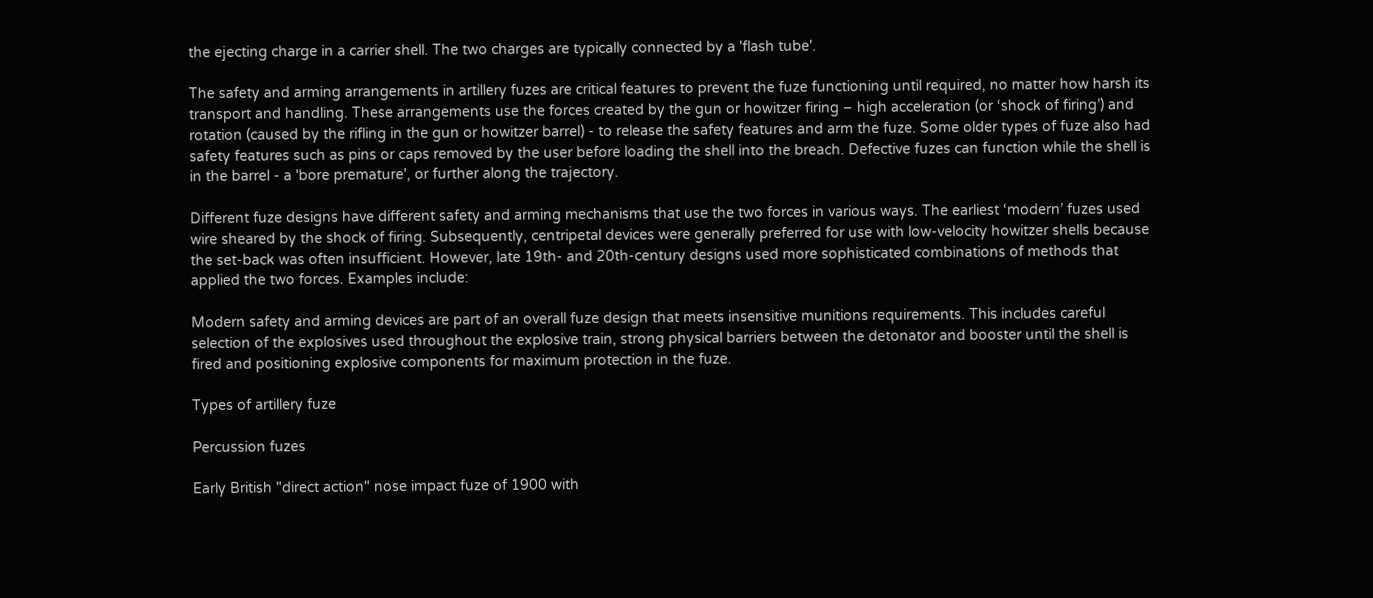the ejecting charge in a carrier shell. The two charges are typically connected by a 'flash tube'.

The safety and arming arrangements in artillery fuzes are critical features to prevent the fuze functioning until required, no matter how harsh its transport and handling. These arrangements use the forces created by the gun or howitzer firing – high acceleration (or ‘shock of firing’) and rotation (caused by the rifling in the gun or howitzer barrel) - to release the safety features and arm the fuze. Some older types of fuze also had safety features such as pins or caps removed by the user before loading the shell into the breach. Defective fuzes can function while the shell is in the barrel - a 'bore premature', or further along the trajectory.

Different fuze designs have different safety and arming mechanisms that use the two forces in various ways. The earliest ‘modern’ fuzes used wire sheared by the shock of firing. Subsequently, centripetal devices were generally preferred for use with low-velocity howitzer shells because the set-back was often insufficient. However, late 19th- and 20th-century designs used more sophisticated combinations of methods that applied the two forces. Examples include:

Modern safety and arming devices are part of an overall fuze design that meets insensitive munitions requirements. This includes careful selection of the explosives used throughout the explosive train, strong physical barriers between the detonator and booster until the shell is fired and positioning explosive components for maximum protection in the fuze.

Types of artillery fuze

Percussion fuzes

Early British "direct action" nose impact fuze of 1900 with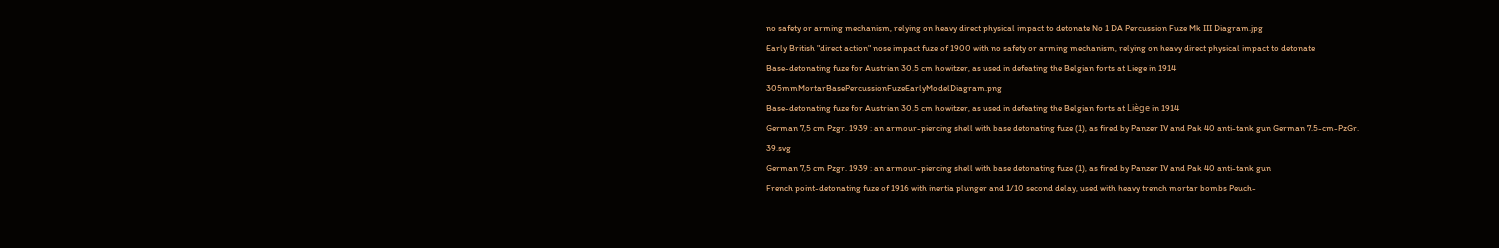no safety or arming mechanism, relying on heavy direct physical impact to detonate No 1 DA Percussion Fuze Mk III Diagram.jpg
Early British "direct action" nose impact fuze of 1900 with no safety or arming mechanism, relying on heavy direct physical impact to detonate
Base-detonating fuze for Austrian 30.5 cm howitzer, as used in defeating the Belgian forts at Liege in 1914 305mmMortarBasePercussionFuzeEarlyModelDiagram.png
Base-detonating fuze for Austrian 30.5 cm howitzer, as used in defeating the Belgian forts at Liège in 1914
German 7,5 cm Pzgr. 1939 : an armour-piercing shell with base detonating fuze (1), as fired by Panzer IV and Pak 40 anti-tank gun German 7.5-cm-PzGr. 39.svg
German 7,5 cm Pzgr. 1939 : an armour-piercing shell with base detonating fuze (1), as fired by Panzer IV and Pak 40 anti-tank gun
French point-detonating fuze of 1916 with inertia plunger and 1/10 second delay, used with heavy trench mortar bombs Peuch-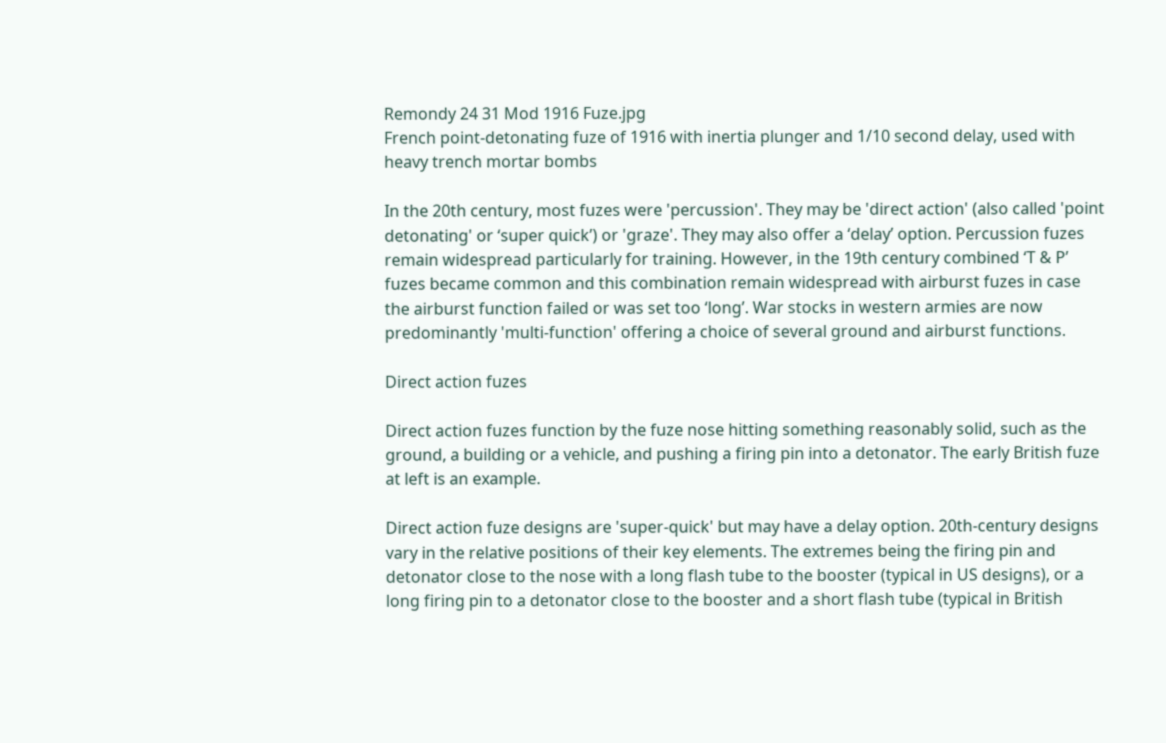Remondy 24 31 Mod 1916 Fuze.jpg
French point-detonating fuze of 1916 with inertia plunger and 1/10 second delay, used with heavy trench mortar bombs

In the 20th century, most fuzes were 'percussion'. They may be 'direct action' (also called 'point detonating' or ‘super quick’) or 'graze'. They may also offer a ‘delay’ option. Percussion fuzes remain widespread particularly for training. However, in the 19th century combined ‘T & P’ fuzes became common and this combination remain widespread with airburst fuzes in case the airburst function failed or was set too ‘long’. War stocks in western armies are now predominantly 'multi-function' offering a choice of several ground and airburst functions.

Direct action fuzes

Direct action fuzes function by the fuze nose hitting something reasonably solid, such as the ground, a building or a vehicle, and pushing a firing pin into a detonator. The early British fuze at left is an example.

Direct action fuze designs are 'super-quick' but may have a delay option. 20th-century designs vary in the relative positions of their key elements. The extremes being the firing pin and detonator close to the nose with a long flash tube to the booster (typical in US designs), or a long firing pin to a detonator close to the booster and a short flash tube (typical in British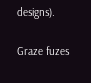designs).

Graze fuzes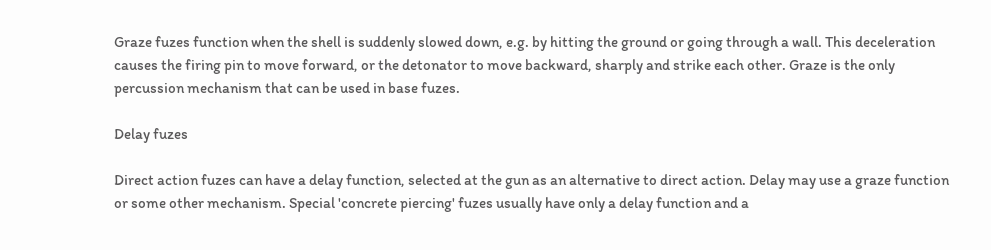Graze fuzes function when the shell is suddenly slowed down, e.g. by hitting the ground or going through a wall. This deceleration causes the firing pin to move forward, or the detonator to move backward, sharply and strike each other. Graze is the only percussion mechanism that can be used in base fuzes.

Delay fuzes

Direct action fuzes can have a delay function, selected at the gun as an alternative to direct action. Delay may use a graze function or some other mechanism. Special 'concrete piercing' fuzes usually have only a delay function and a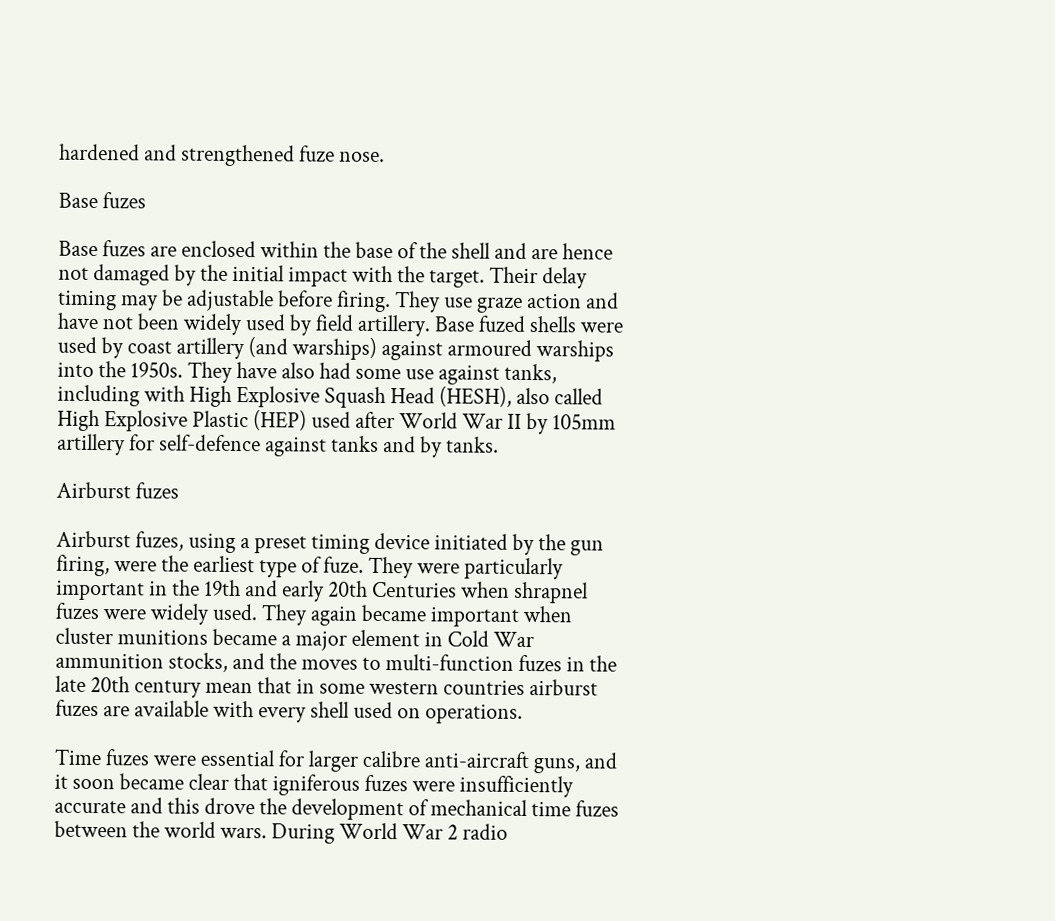hardened and strengthened fuze nose.

Base fuzes

Base fuzes are enclosed within the base of the shell and are hence not damaged by the initial impact with the target. Their delay timing may be adjustable before firing. They use graze action and have not been widely used by field artillery. Base fuzed shells were used by coast artillery (and warships) against armoured warships into the 1950s. They have also had some use against tanks, including with High Explosive Squash Head (HESH), also called High Explosive Plastic (HEP) used after World War II by 105mm artillery for self-defence against tanks and by tanks.

Airburst fuzes

Airburst fuzes, using a preset timing device initiated by the gun firing, were the earliest type of fuze. They were particularly important in the 19th and early 20th Centuries when shrapnel fuzes were widely used. They again became important when cluster munitions became a major element in Cold War ammunition stocks, and the moves to multi-function fuzes in the late 20th century mean that in some western countries airburst fuzes are available with every shell used on operations.

Time fuzes were essential for larger calibre anti-aircraft guns, and it soon became clear that igniferous fuzes were insufficiently accurate and this drove the development of mechanical time fuzes between the world wars. During World War 2 radio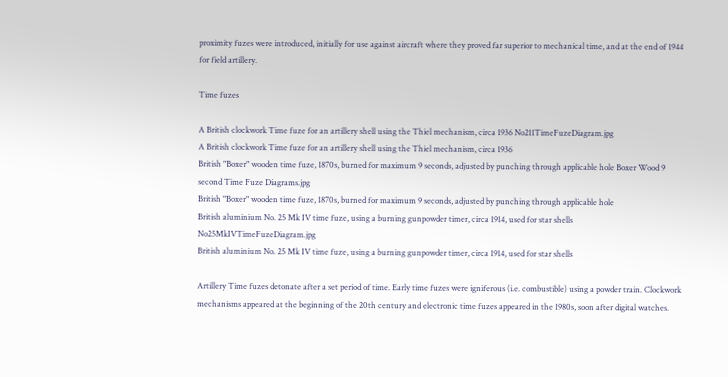proximity fuzes were introduced, initially for use against aircraft where they proved far superior to mechanical time, and at the end of 1944 for field artillery.

Time fuzes

A British clockwork Time fuze for an artillery shell using the Thiel mechanism, circa 1936 No211TimeFuzeDiagram.jpg
A British clockwork Time fuze for an artillery shell using the Thiel mechanism, circa 1936
British "Boxer" wooden time fuze, 1870s, burned for maximum 9 seconds, adjusted by punching through applicable hole Boxer Wood 9 second Time Fuze Diagrams.jpg
British "Boxer" wooden time fuze, 1870s, burned for maximum 9 seconds, adjusted by punching through applicable hole
British aluminium No. 25 Mk IV time fuze, using a burning gunpowder timer, circa 1914, used for star shells No25MkIVTimeFuzeDiagram.jpg
British aluminium No. 25 Mk IV time fuze, using a burning gunpowder timer, circa 1914, used for star shells

Artillery Time fuzes detonate after a set period of time. Early time fuzes were igniferous (i.e. combustible) using a powder train. Clockwork mechanisms appeared at the beginning of the 20th century and electronic time fuzes appeared in the 1980s, soon after digital watches.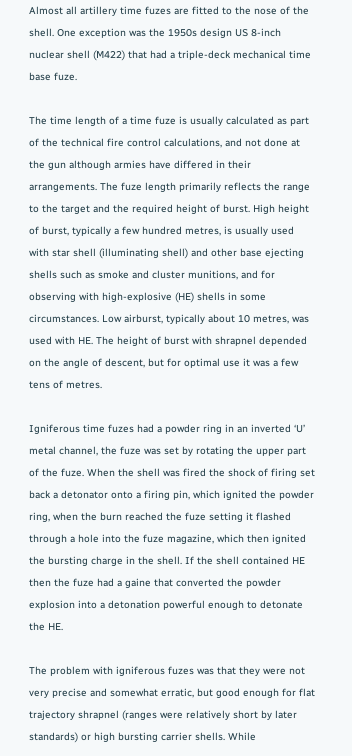Almost all artillery time fuzes are fitted to the nose of the shell. One exception was the 1950s design US 8-inch nuclear shell (M422) that had a triple-deck mechanical time base fuze.

The time length of a time fuze is usually calculated as part of the technical fire control calculations, and not done at the gun although armies have differed in their arrangements. The fuze length primarily reflects the range to the target and the required height of burst. High height of burst, typically a few hundred metres, is usually used with star shell (illuminating shell) and other base ejecting shells such as smoke and cluster munitions, and for observing with high-explosive (HE) shells in some circumstances. Low airburst, typically about 10 metres, was used with HE. The height of burst with shrapnel depended on the angle of descent, but for optimal use it was a few tens of metres.

Igniferous time fuzes had a powder ring in an inverted ‘U’ metal channel, the fuze was set by rotating the upper part of the fuze. When the shell was fired the shock of firing set back a detonator onto a firing pin, which ignited the powder ring, when the burn reached the fuze setting it flashed through a hole into the fuze magazine, which then ignited the bursting charge in the shell. If the shell contained HE then the fuze had a gaine that converted the powder explosion into a detonation powerful enough to detonate the HE.

The problem with igniferous fuzes was that they were not very precise and somewhat erratic, but good enough for flat trajectory shrapnel (ranges were relatively short by later standards) or high bursting carrier shells. While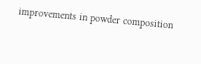improvements in powder composition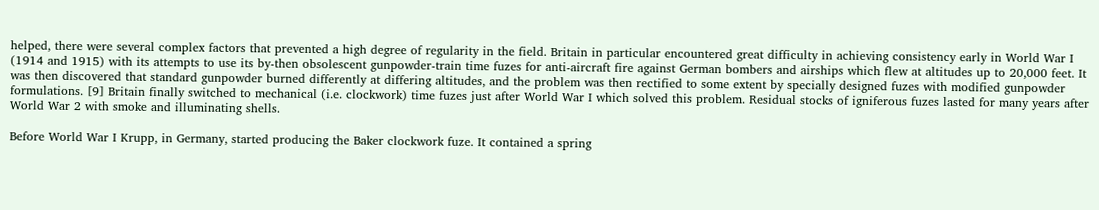helped, there were several complex factors that prevented a high degree of regularity in the field. Britain in particular encountered great difficulty in achieving consistency early in World War I (1914 and 1915) with its attempts to use its by-then obsolescent gunpowder-train time fuzes for anti-aircraft fire against German bombers and airships which flew at altitudes up to 20,000 feet. It was then discovered that standard gunpowder burned differently at differing altitudes, and the problem was then rectified to some extent by specially designed fuzes with modified gunpowder formulations. [9] Britain finally switched to mechanical (i.e. clockwork) time fuzes just after World War I which solved this problem. Residual stocks of igniferous fuzes lasted for many years after World War 2 with smoke and illuminating shells.

Before World War I Krupp, in Germany, started producing the Baker clockwork fuze. It contained a spring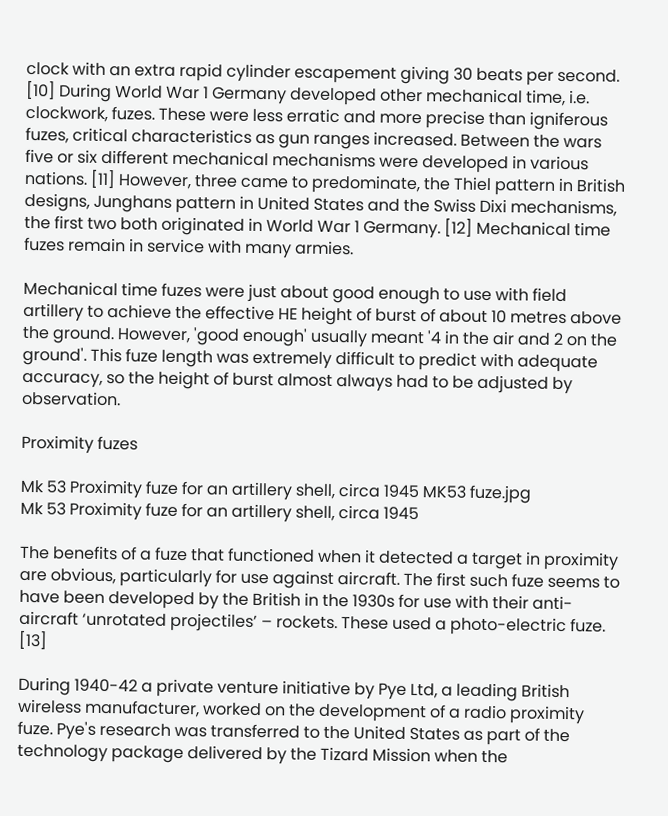clock with an extra rapid cylinder escapement giving 30 beats per second. [10] During World War 1 Germany developed other mechanical time, i.e. clockwork, fuzes. These were less erratic and more precise than igniferous fuzes, critical characteristics as gun ranges increased. Between the wars five or six different mechanical mechanisms were developed in various nations. [11] However, three came to predominate, the Thiel pattern in British designs, Junghans pattern in United States and the Swiss Dixi mechanisms, the first two both originated in World War 1 Germany. [12] Mechanical time fuzes remain in service with many armies.

Mechanical time fuzes were just about good enough to use with field artillery to achieve the effective HE height of burst of about 10 metres above the ground. However, 'good enough' usually meant '4 in the air and 2 on the ground'. This fuze length was extremely difficult to predict with adequate accuracy, so the height of burst almost always had to be adjusted by observation.

Proximity fuzes

Mk 53 Proximity fuze for an artillery shell, circa 1945 MK53 fuze.jpg
Mk 53 Proximity fuze for an artillery shell, circa 1945

The benefits of a fuze that functioned when it detected a target in proximity are obvious, particularly for use against aircraft. The first such fuze seems to have been developed by the British in the 1930s for use with their anti-aircraft ‘unrotated projectiles’ – rockets. These used a photo-electric fuze. [13]

During 1940-42 a private venture initiative by Pye Ltd, a leading British wireless manufacturer, worked on the development of a radio proximity fuze. Pye's research was transferred to the United States as part of the technology package delivered by the Tizard Mission when the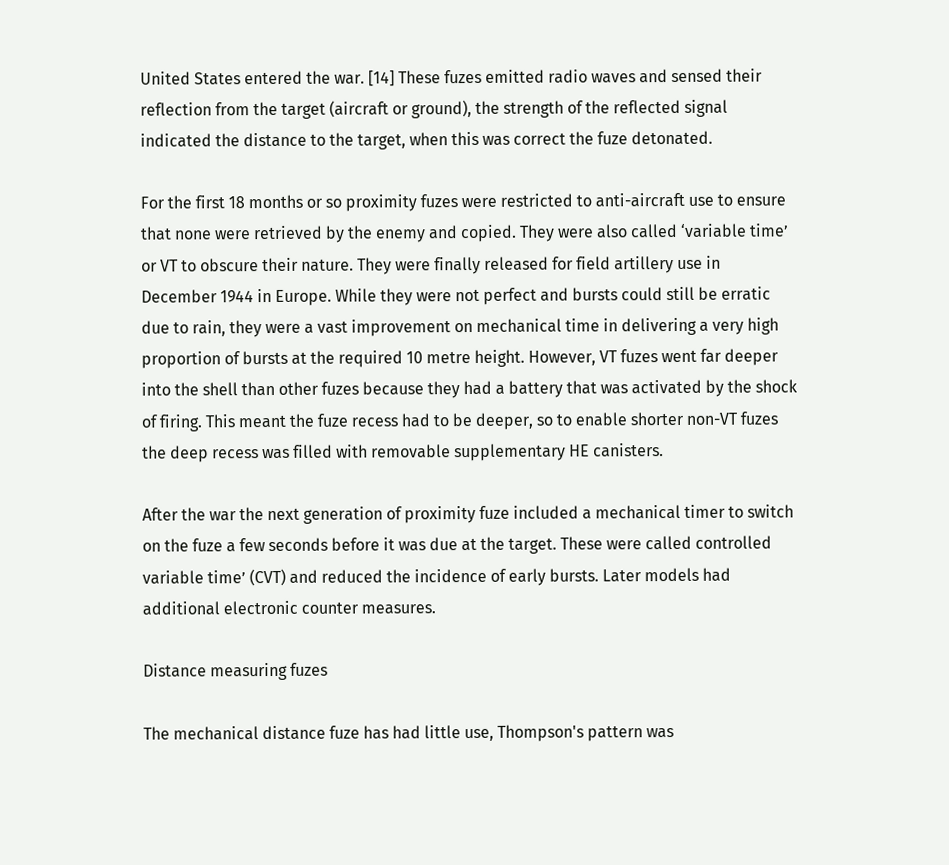United States entered the war. [14] These fuzes emitted radio waves and sensed their reflection from the target (aircraft or ground), the strength of the reflected signal indicated the distance to the target, when this was correct the fuze detonated.

For the first 18 months or so proximity fuzes were restricted to anti-aircraft use to ensure that none were retrieved by the enemy and copied. They were also called ‘variable time’ or VT to obscure their nature. They were finally released for field artillery use in December 1944 in Europe. While they were not perfect and bursts could still be erratic due to rain, they were a vast improvement on mechanical time in delivering a very high proportion of bursts at the required 10 metre height. However, VT fuzes went far deeper into the shell than other fuzes because they had a battery that was activated by the shock of firing. This meant the fuze recess had to be deeper, so to enable shorter non-VT fuzes the deep recess was filled with removable supplementary HE canisters.

After the war the next generation of proximity fuze included a mechanical timer to switch on the fuze a few seconds before it was due at the target. These were called controlled variable time’ (CVT) and reduced the incidence of early bursts. Later models had additional electronic counter measures.

Distance measuring fuzes

The mechanical distance fuze has had little use, Thompson's pattern was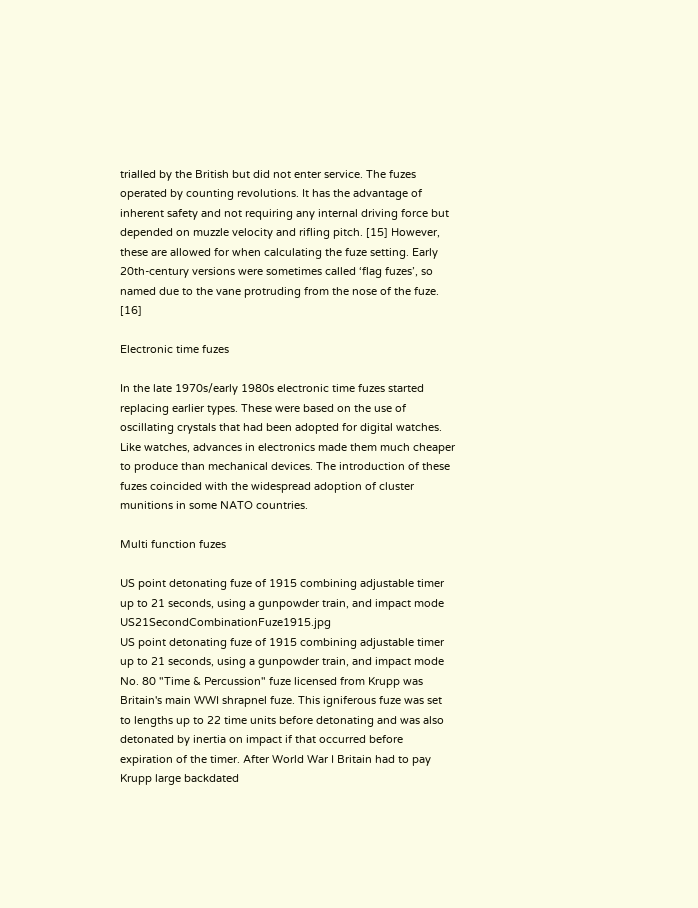trialled by the British but did not enter service. The fuzes operated by counting revolutions. It has the advantage of inherent safety and not requiring any internal driving force but depended on muzzle velocity and rifling pitch. [15] However, these are allowed for when calculating the fuze setting. Early 20th-century versions were sometimes called ‘flag fuzes’, so named due to the vane protruding from the nose of the fuze. [16]

Electronic time fuzes

In the late 1970s/early 1980s electronic time fuzes started replacing earlier types. These were based on the use of oscillating crystals that had been adopted for digital watches. Like watches, advances in electronics made them much cheaper to produce than mechanical devices. The introduction of these fuzes coincided with the widespread adoption of cluster munitions in some NATO countries.

Multi function fuzes

US point detonating fuze of 1915 combining adjustable timer up to 21 seconds, using a gunpowder train, and impact mode US21SecondCombinationFuze1915.jpg
US point detonating fuze of 1915 combining adjustable timer up to 21 seconds, using a gunpowder train, and impact mode
No. 80 "Time & Percussion" fuze licensed from Krupp was Britain's main WWI shrapnel fuze. This igniferous fuze was set to lengths up to 22 time units before detonating and was also detonated by inertia on impact if that occurred before expiration of the timer. After World War I Britain had to pay Krupp large backdated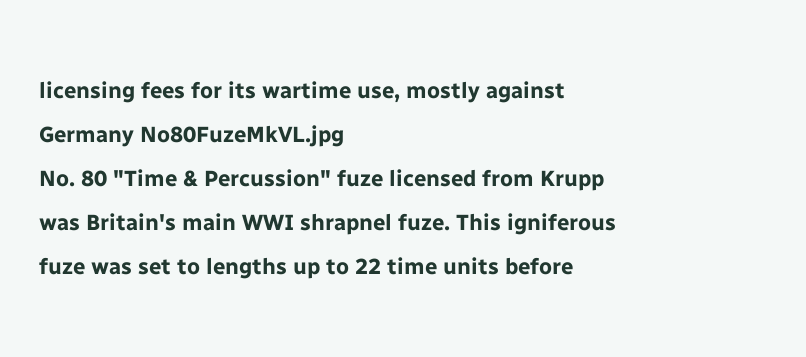licensing fees for its wartime use, mostly against Germany No80FuzeMkVL.jpg
No. 80 "Time & Percussion" fuze licensed from Krupp was Britain's main WWI shrapnel fuze. This igniferous fuze was set to lengths up to 22 time units before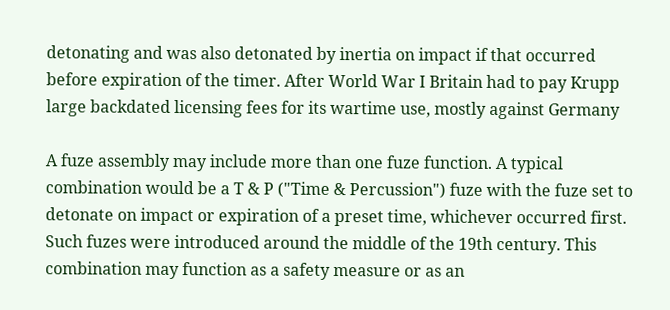detonating and was also detonated by inertia on impact if that occurred before expiration of the timer. After World War I Britain had to pay Krupp large backdated licensing fees for its wartime use, mostly against Germany

A fuze assembly may include more than one fuze function. A typical combination would be a T & P ("Time & Percussion") fuze with the fuze set to detonate on impact or expiration of a preset time, whichever occurred first. Such fuzes were introduced around the middle of the 19th century. This combination may function as a safety measure or as an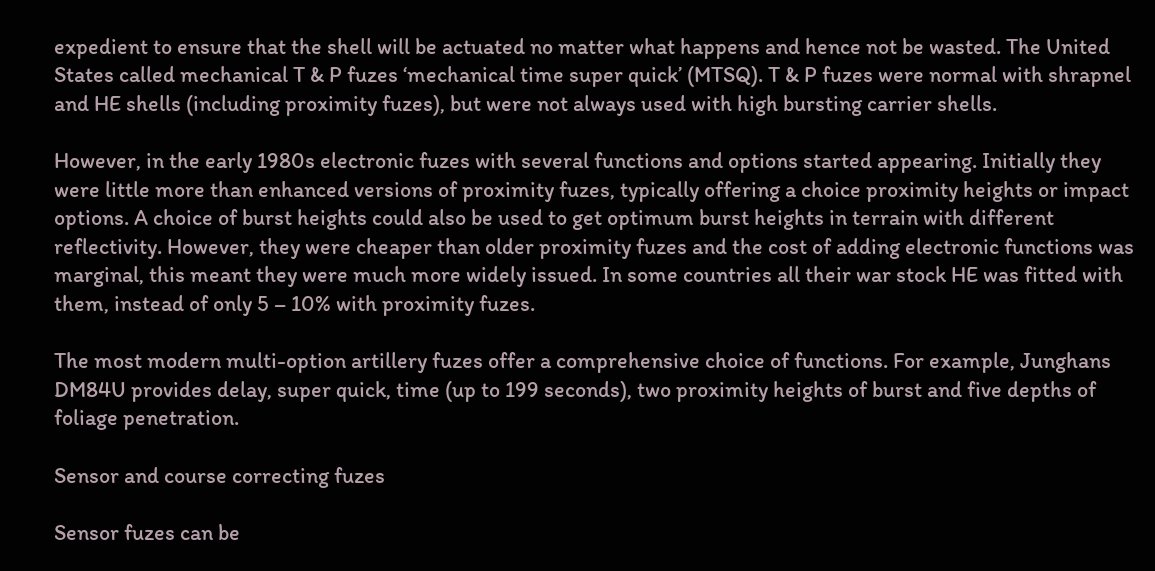expedient to ensure that the shell will be actuated no matter what happens and hence not be wasted. The United States called mechanical T & P fuzes ‘mechanical time super quick’ (MTSQ). T & P fuzes were normal with shrapnel and HE shells (including proximity fuzes), but were not always used with high bursting carrier shells.

However, in the early 1980s electronic fuzes with several functions and options started appearing. Initially they were little more than enhanced versions of proximity fuzes, typically offering a choice proximity heights or impact options. A choice of burst heights could also be used to get optimum burst heights in terrain with different reflectivity. However, they were cheaper than older proximity fuzes and the cost of adding electronic functions was marginal, this meant they were much more widely issued. In some countries all their war stock HE was fitted with them, instead of only 5 – 10% with proximity fuzes.

The most modern multi-option artillery fuzes offer a comprehensive choice of functions. For example, Junghans DM84U provides delay, super quick, time (up to 199 seconds), two proximity heights of burst and five depths of foliage penetration.

Sensor and course correcting fuzes

Sensor fuzes can be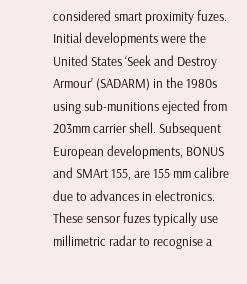considered smart proximity fuzes. Initial developments were the United States ‘Seek and Destroy Armour’ (SADARM) in the 1980s using sub-munitions ejected from 203mm carrier shell. Subsequent European developments, BONUS and SMArt 155, are 155 mm calibre due to advances in electronics. These sensor fuzes typically use millimetric radar to recognise a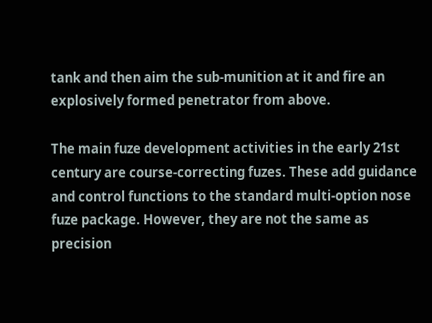tank and then aim the sub-munition at it and fire an explosively formed penetrator from above.

The main fuze development activities in the early 21st century are course-correcting fuzes. These add guidance and control functions to the standard multi-option nose fuze package. However, they are not the same as precision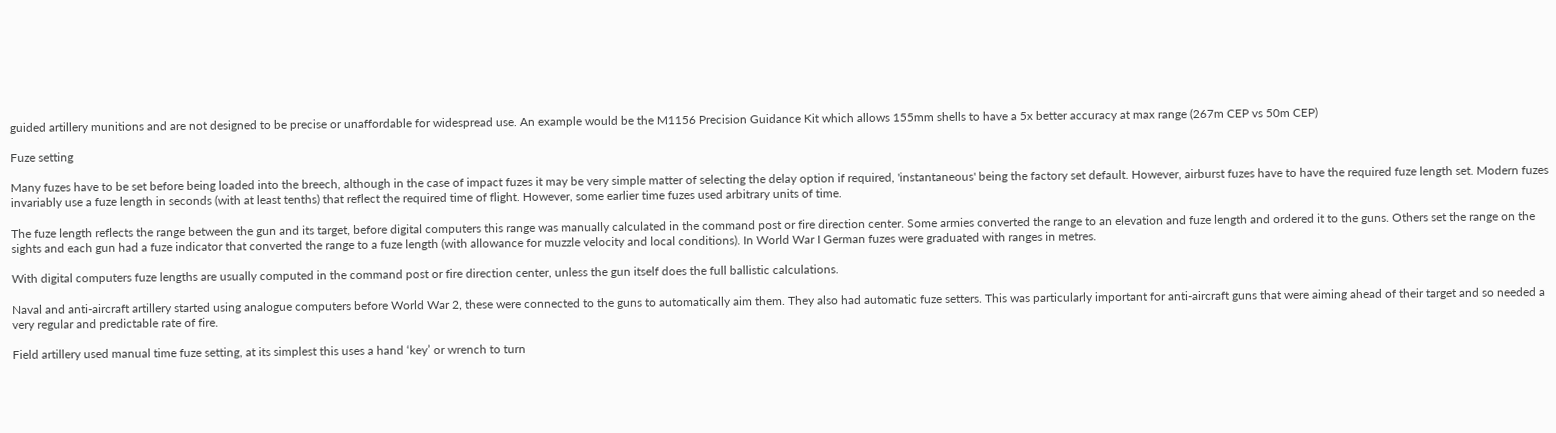guided artillery munitions and are not designed to be precise or unaffordable for widespread use. An example would be the M1156 Precision Guidance Kit which allows 155mm shells to have a 5x better accuracy at max range (267m CEP vs 50m CEP)

Fuze setting

Many fuzes have to be set before being loaded into the breech, although in the case of impact fuzes it may be very simple matter of selecting the delay option if required, 'instantaneous' being the factory set default. However, airburst fuzes have to have the required fuze length set. Modern fuzes invariably use a fuze length in seconds (with at least tenths) that reflect the required time of flight. However, some earlier time fuzes used arbitrary units of time.

The fuze length reflects the range between the gun and its target, before digital computers this range was manually calculated in the command post or fire direction center. Some armies converted the range to an elevation and fuze length and ordered it to the guns. Others set the range on the sights and each gun had a fuze indicator that converted the range to a fuze length (with allowance for muzzle velocity and local conditions). In World War I German fuzes were graduated with ranges in metres.

With digital computers fuze lengths are usually computed in the command post or fire direction center, unless the gun itself does the full ballistic calculations.

Naval and anti-aircraft artillery started using analogue computers before World War 2, these were connected to the guns to automatically aim them. They also had automatic fuze setters. This was particularly important for anti-aircraft guns that were aiming ahead of their target and so needed a very regular and predictable rate of fire.

Field artillery used manual time fuze setting, at its simplest this uses a hand ‘key’ or wrench to turn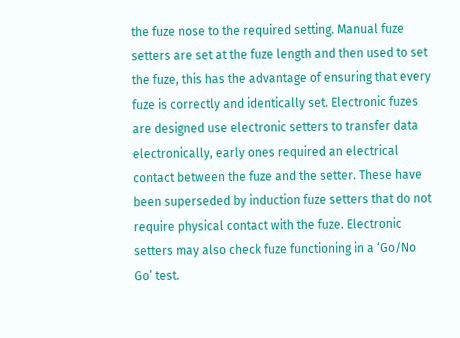the fuze nose to the required setting. Manual fuze setters are set at the fuze length and then used to set the fuze, this has the advantage of ensuring that every fuze is correctly and identically set. Electronic fuzes are designed use electronic setters to transfer data electronically, early ones required an electrical contact between the fuze and the setter. These have been superseded by induction fuze setters that do not require physical contact with the fuze. Electronic setters may also check fuze functioning in a ‘Go/No Go’ test.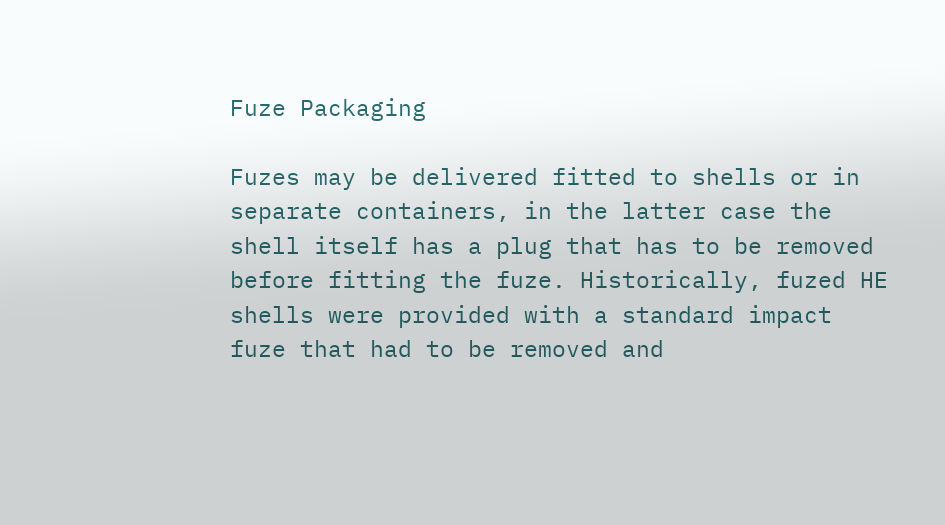Fuze Packaging

Fuzes may be delivered fitted to shells or in separate containers, in the latter case the shell itself has a plug that has to be removed before fitting the fuze. Historically, fuzed HE shells were provided with a standard impact fuze that had to be removed and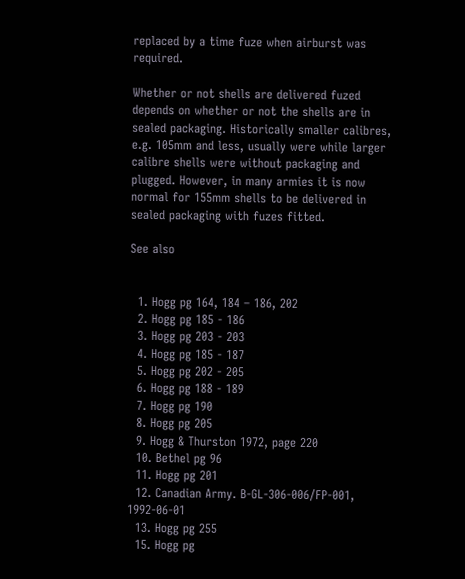replaced by a time fuze when airburst was required.

Whether or not shells are delivered fuzed depends on whether or not the shells are in sealed packaging. Historically smaller calibres, e.g. 105mm and less, usually were while larger calibre shells were without packaging and plugged. However, in many armies it is now normal for 155mm shells to be delivered in sealed packaging with fuzes fitted.

See also


  1. Hogg pg 164, 184 – 186, 202
  2. Hogg pg 185 - 186
  3. Hogg pg 203 - 203
  4. Hogg pg 185 - 187
  5. Hogg pg 202 - 205
  6. Hogg pg 188 - 189
  7. Hogg pg 190
  8. Hogg pg 205
  9. Hogg & Thurston 1972, page 220
  10. Bethel pg 96
  11. Hogg pg 201
  12. Canadian Army. B-GL-306-006/FP-001, 1992-06-01
  13. Hogg pg 255
  15. Hogg pg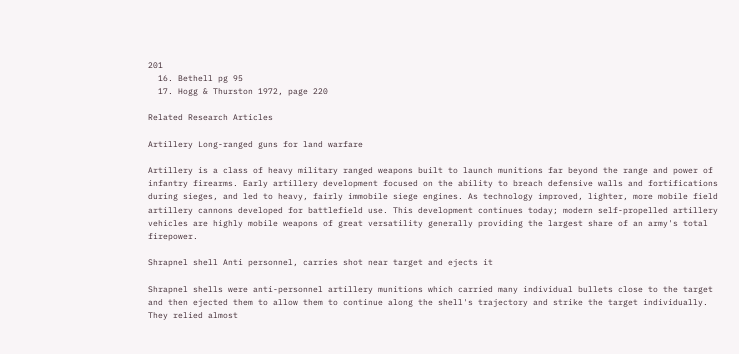201
  16. Bethell pg 95
  17. Hogg & Thurston 1972, page 220

Related Research Articles

Artillery Long-ranged guns for land warfare

Artillery is a class of heavy military ranged weapons built to launch munitions far beyond the range and power of infantry firearms. Early artillery development focused on the ability to breach defensive walls and fortifications during sieges, and led to heavy, fairly immobile siege engines. As technology improved, lighter, more mobile field artillery cannons developed for battlefield use. This development continues today; modern self-propelled artillery vehicles are highly mobile weapons of great versatility generally providing the largest share of an army's total firepower.

Shrapnel shell Anti personnel, carries shot near target and ejects it

Shrapnel shells were anti-personnel artillery munitions which carried many individual bullets close to the target and then ejected them to allow them to continue along the shell's trajectory and strike the target individually. They relied almost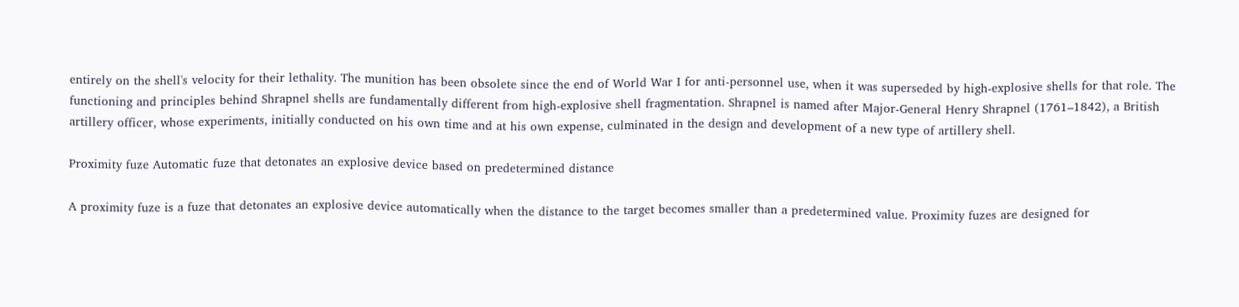entirely on the shell's velocity for their lethality. The munition has been obsolete since the end of World War I for anti-personnel use, when it was superseded by high-explosive shells for that role. The functioning and principles behind Shrapnel shells are fundamentally different from high-explosive shell fragmentation. Shrapnel is named after Major-General Henry Shrapnel (1761–1842), a British artillery officer, whose experiments, initially conducted on his own time and at his own expense, culminated in the design and development of a new type of artillery shell.

Proximity fuze Automatic fuze that detonates an explosive device based on predetermined distance

A proximity fuze is a fuze that detonates an explosive device automatically when the distance to the target becomes smaller than a predetermined value. Proximity fuzes are designed for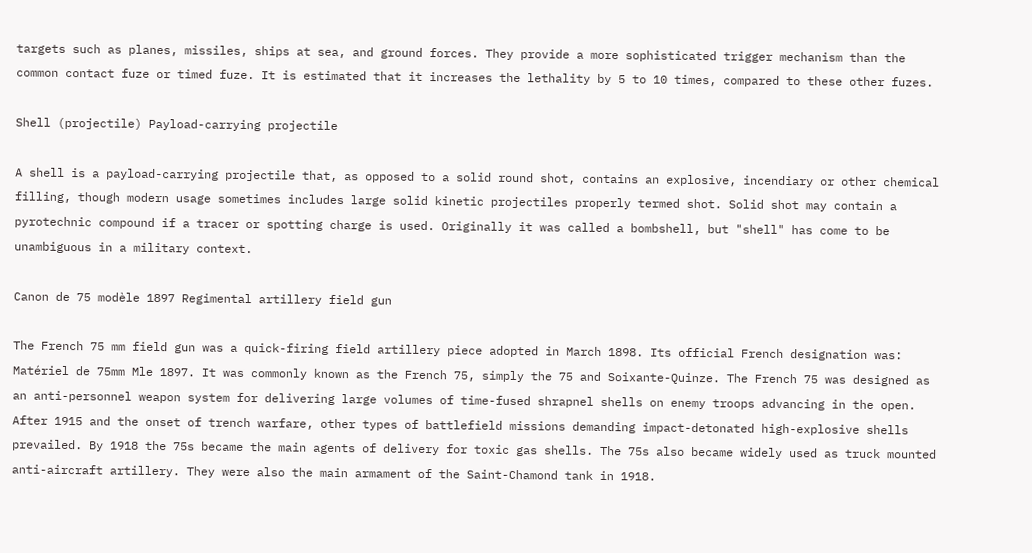targets such as planes, missiles, ships at sea, and ground forces. They provide a more sophisticated trigger mechanism than the common contact fuze or timed fuze. It is estimated that it increases the lethality by 5 to 10 times, compared to these other fuzes.

Shell (projectile) Payload-carrying projectile

A shell is a payload-carrying projectile that, as opposed to a solid round shot, contains an explosive, incendiary or other chemical filling, though modern usage sometimes includes large solid kinetic projectiles properly termed shot. Solid shot may contain a pyrotechnic compound if a tracer or spotting charge is used. Originally it was called a bombshell, but "shell" has come to be unambiguous in a military context.

Canon de 75 modèle 1897 Regimental artillery field gun

The French 75 mm field gun was a quick-firing field artillery piece adopted in March 1898. Its official French designation was: Matériel de 75mm Mle 1897. It was commonly known as the French 75, simply the 75 and Soixante-Quinze. The French 75 was designed as an anti-personnel weapon system for delivering large volumes of time-fused shrapnel shells on enemy troops advancing in the open. After 1915 and the onset of trench warfare, other types of battlefield missions demanding impact-detonated high-explosive shells prevailed. By 1918 the 75s became the main agents of delivery for toxic gas shells. The 75s also became widely used as truck mounted anti-aircraft artillery. They were also the main armament of the Saint-Chamond tank in 1918.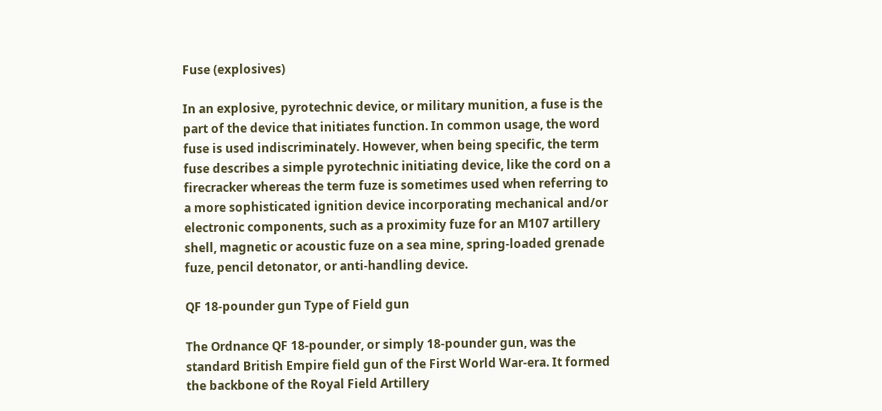Fuse (explosives)

In an explosive, pyrotechnic device, or military munition, a fuse is the part of the device that initiates function. In common usage, the word fuse is used indiscriminately. However, when being specific, the term fuse describes a simple pyrotechnic initiating device, like the cord on a firecracker whereas the term fuze is sometimes used when referring to a more sophisticated ignition device incorporating mechanical and/or electronic components, such as a proximity fuze for an M107 artillery shell, magnetic or acoustic fuze on a sea mine, spring-loaded grenade fuze, pencil detonator, or anti-handling device.

QF 18-pounder gun Type of Field gun

The Ordnance QF 18-pounder, or simply 18-pounder gun, was the standard British Empire field gun of the First World War-era. It formed the backbone of the Royal Field Artillery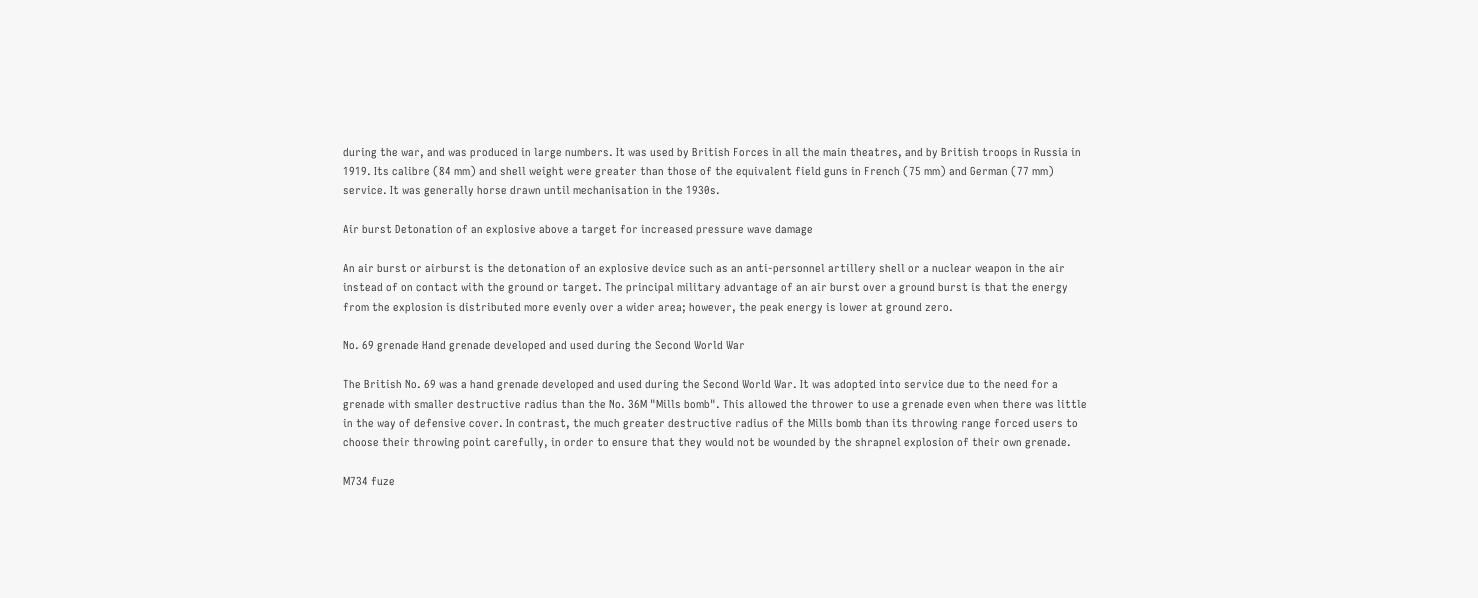during the war, and was produced in large numbers. It was used by British Forces in all the main theatres, and by British troops in Russia in 1919. Its calibre (84 mm) and shell weight were greater than those of the equivalent field guns in French (75 mm) and German (77 mm) service. It was generally horse drawn until mechanisation in the 1930s.

Air burst Detonation of an explosive above a target for increased pressure wave damage

An air burst or airburst is the detonation of an explosive device such as an anti-personnel artillery shell or a nuclear weapon in the air instead of on contact with the ground or target. The principal military advantage of an air burst over a ground burst is that the energy from the explosion is distributed more evenly over a wider area; however, the peak energy is lower at ground zero.

No. 69 grenade Hand grenade developed and used during the Second World War

The British No. 69 was a hand grenade developed and used during the Second World War. It was adopted into service due to the need for a grenade with smaller destructive radius than the No. 36M "Mills bomb". This allowed the thrower to use a grenade even when there was little in the way of defensive cover. In contrast, the much greater destructive radius of the Mills bomb than its throwing range forced users to choose their throwing point carefully, in order to ensure that they would not be wounded by the shrapnel explosion of their own grenade.

M734 fuze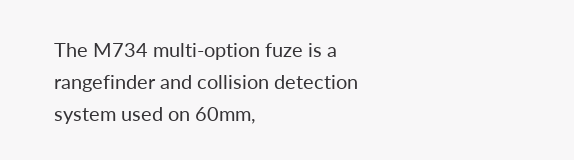The M734 multi-option fuze is a rangefinder and collision detection system used on 60mm,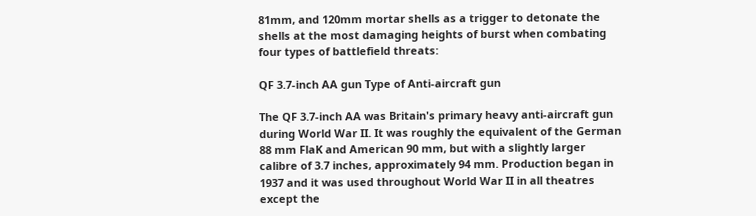81mm, and 120mm mortar shells as a trigger to detonate the shells at the most damaging heights of burst when combating four types of battlefield threats:

QF 3.7-inch AA gun Type of Anti-aircraft gun

The QF 3.7-inch AA was Britain's primary heavy anti-aircraft gun during World War II. It was roughly the equivalent of the German 88 mm FlaK and American 90 mm, but with a slightly larger calibre of 3.7 inches, approximately 94 mm. Production began in 1937 and it was used throughout World War II in all theatres except the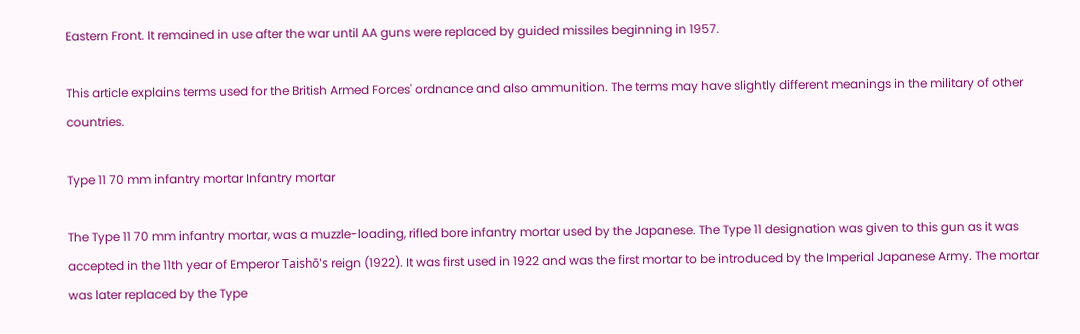Eastern Front. It remained in use after the war until AA guns were replaced by guided missiles beginning in 1957.

This article explains terms used for the British Armed Forces' ordnance and also ammunition. The terms may have slightly different meanings in the military of other countries.

Type 11 70 mm infantry mortar Infantry mortar

The Type 11 70 mm infantry mortar, was a muzzle-loading, rifled bore infantry mortar used by the Japanese. The Type 11 designation was given to this gun as it was accepted in the 11th year of Emperor Taishō's reign (1922). It was first used in 1922 and was the first mortar to be introduced by the Imperial Japanese Army. The mortar was later replaced by the Type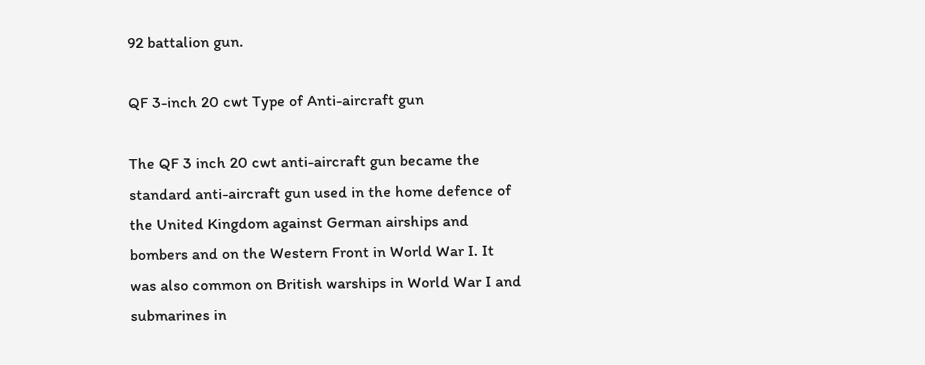92 battalion gun.

QF 3-inch 20 cwt Type of Anti-aircraft gun

The QF 3 inch 20 cwt anti-aircraft gun became the standard anti-aircraft gun used in the home defence of the United Kingdom against German airships and bombers and on the Western Front in World War I. It was also common on British warships in World War I and submarines in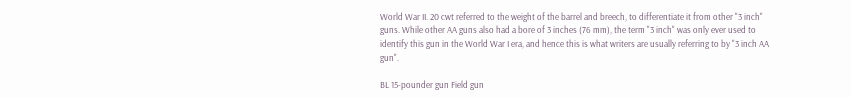World War II. 20 cwt referred to the weight of the barrel and breech, to differentiate it from other "3 inch" guns. While other AA guns also had a bore of 3 inches (76 mm), the term "3 inch" was only ever used to identify this gun in the World War I era, and hence this is what writers are usually referring to by "3 inch AA gun".

BL 15-pounder gun Field gun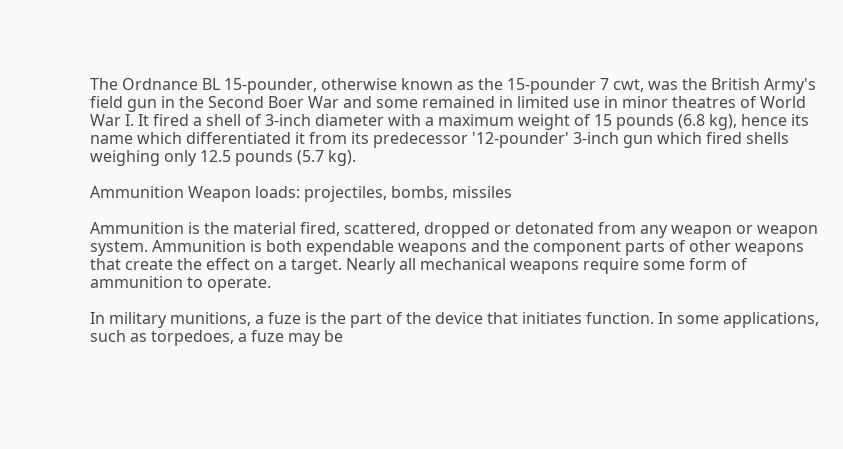The Ordnance BL 15-pounder, otherwise known as the 15-pounder 7 cwt, was the British Army's field gun in the Second Boer War and some remained in limited use in minor theatres of World War I. It fired a shell of 3-inch diameter with a maximum weight of 15 pounds (6.8 kg), hence its name which differentiated it from its predecessor '12-pounder' 3-inch gun which fired shells weighing only 12.5 pounds (5.7 kg).

Ammunition Weapon loads: projectiles, bombs, missiles

Ammunition is the material fired, scattered, dropped or detonated from any weapon or weapon system. Ammunition is both expendable weapons and the component parts of other weapons that create the effect on a target. Nearly all mechanical weapons require some form of ammunition to operate.

In military munitions, a fuze is the part of the device that initiates function. In some applications, such as torpedoes, a fuze may be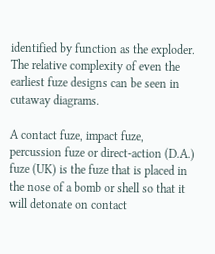identified by function as the exploder. The relative complexity of even the earliest fuze designs can be seen in cutaway diagrams.

A contact fuze, impact fuze, percussion fuze or direct-action (D.A.) fuze (UK) is the fuze that is placed in the nose of a bomb or shell so that it will detonate on contact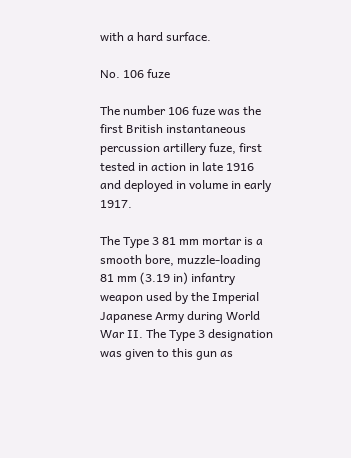with a hard surface.

No. 106 fuze

The number 106 fuze was the first British instantaneous percussion artillery fuze, first tested in action in late 1916 and deployed in volume in early 1917.

The Type 3 81 mm mortar is a smooth bore, muzzle-loading 81 mm (3.19 in) infantry weapon used by the Imperial Japanese Army during World War II. The Type 3 designation was given to this gun as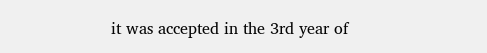it was accepted in the 3rd year of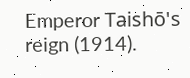Emperor Taishō's reign (1914).